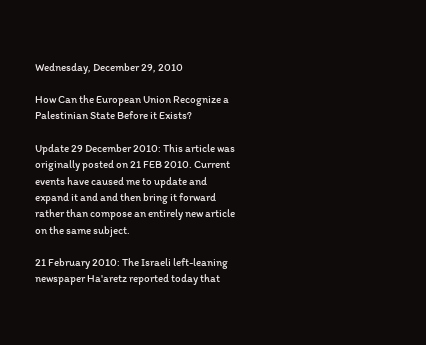Wednesday, December 29, 2010

How Can the European Union Recognize a Palestinian State Before it Exists?

Update 29 December 2010: This article was originally posted on 21 FEB 2010. Current events have caused me to update and expand it and and then bring it forward rather than compose an entirely new article on the same subject.

21 February 2010: The Israeli left-leaning newspaper Ha'aretz reported today that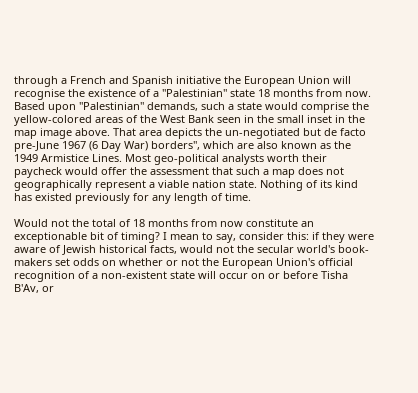through a French and Spanish initiative the European Union will recognise the existence of a "Palestinian" state 18 months from now. Based upon "Palestinian" demands, such a state would comprise the yellow-colored areas of the West Bank seen in the small inset in the map image above. That area depicts the un-negotiated but de facto pre-June 1967 (6 Day War) borders", which are also known as the 1949 Armistice Lines. Most geo-political analysts worth their paycheck would offer the assessment that such a map does not geographically represent a viable nation state. Nothing of its kind has existed previously for any length of time.

Would not the total of 18 months from now constitute an exceptionable bit of timing? I mean to say, consider this: if they were aware of Jewish historical facts, would not the secular world's book-makers set odds on whether or not the European Union's official recognition of a non-existent state will occur on or before Tisha B'Av, or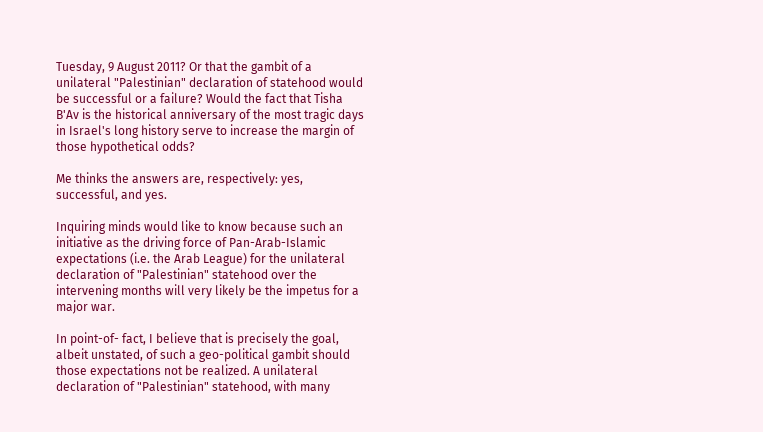Tuesday, 9 August 2011? Or that the gambit of a unilateral "Palestinian" declaration of statehood would be successful or a failure? Would the fact that Tisha B'Av is the historical anniversary of the most tragic days in Israel's long history serve to increase the margin of those hypothetical odds?

Me thinks the answers are, respectively: yes, successful, and yes.

Inquiring minds would like to know because such an initiative as the driving force of Pan-Arab-Islamic expectations (i.e. the Arab League) for the unilateral declaration of "Palestinian" statehood over the intervening months will very likely be the impetus for a major war.

In point-of- fact, I believe that is precisely the goal, albeit unstated, of such a geo-political gambit should those expectations not be realized. A unilateral declaration of "Palestinian" statehood, with many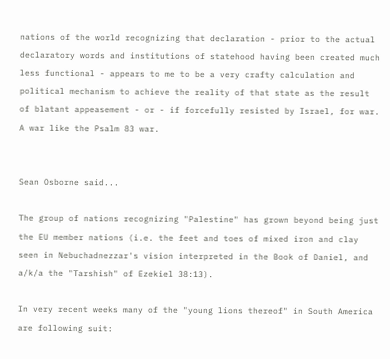nations of the world recognizing that declaration - prior to the actual declaratory words and institutions of statehood having been created much less functional - appears to me to be a very crafty calculation and political mechanism to achieve the reality of that state as the result of blatant appeasement - or - if forcefully resisted by Israel, for war. A war like the Psalm 83 war.


Sean Osborne said...

The group of nations recognizing "Palestine" has grown beyond being just the EU member nations (i.e. the feet and toes of mixed iron and clay seen in Nebuchadnezzar's vision interpreted in the Book of Daniel, and a/k/a the "Tarshish" of Ezekiel 38:13).

In very recent weeks many of the "young lions thereof" in South America are following suit: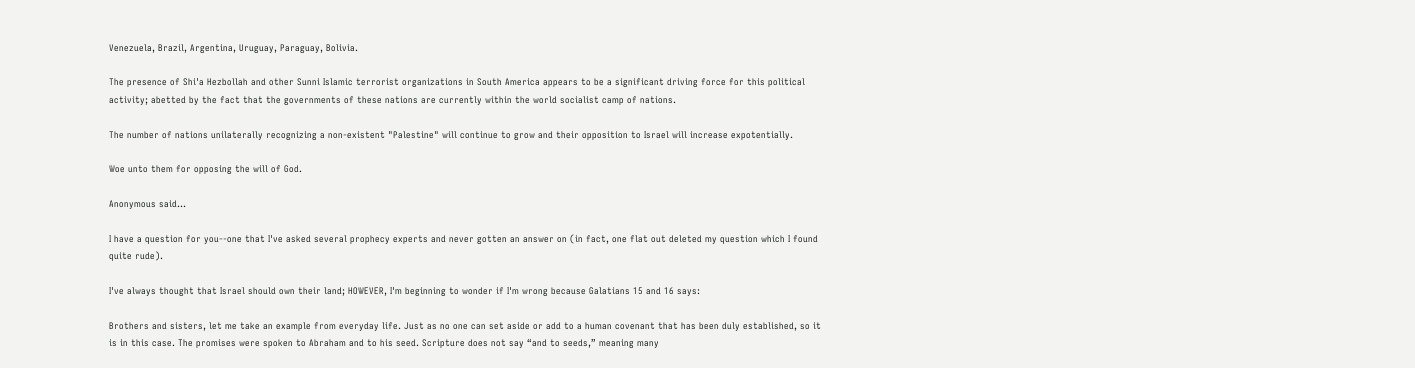Venezuela, Brazil, Argentina, Uruguay, Paraguay, Bolivia.

The presence of Shi'a Hezbollah and other Sunni Islamic terrorist organizations in South America appears to be a significant driving force for this political activity; abetted by the fact that the governments of these nations are currently within the world socialist camp of nations.

The number of nations unilaterally recognizing a non-existent "Palestine" will continue to grow and their opposition to Israel will increase expotentially.

Woe unto them for opposing the will of God.

Anonymous said...

I have a question for you--one that I've asked several prophecy experts and never gotten an answer on (in fact, one flat out deleted my question which I found quite rude).

I've always thought that Israel should own their land; HOWEVER, I'm beginning to wonder if I'm wrong because Galatians 15 and 16 says:

Brothers and sisters, let me take an example from everyday life. Just as no one can set aside or add to a human covenant that has been duly established, so it is in this case. The promises were spoken to Abraham and to his seed. Scripture does not say “and to seeds,” meaning many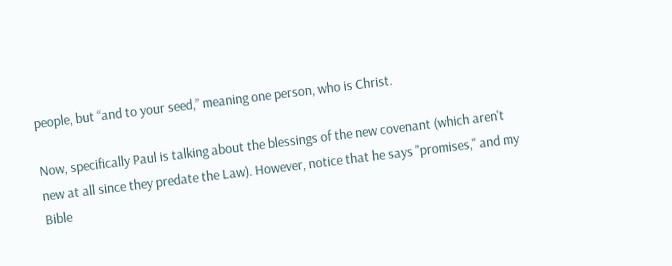people, but “and to your seed,” meaning one person, who is Christ.

Now, specifically Paul is talking about the blessings of the new covenant (which aren't new at all since they predate the Law). However, notice that he says "promises," and my Bible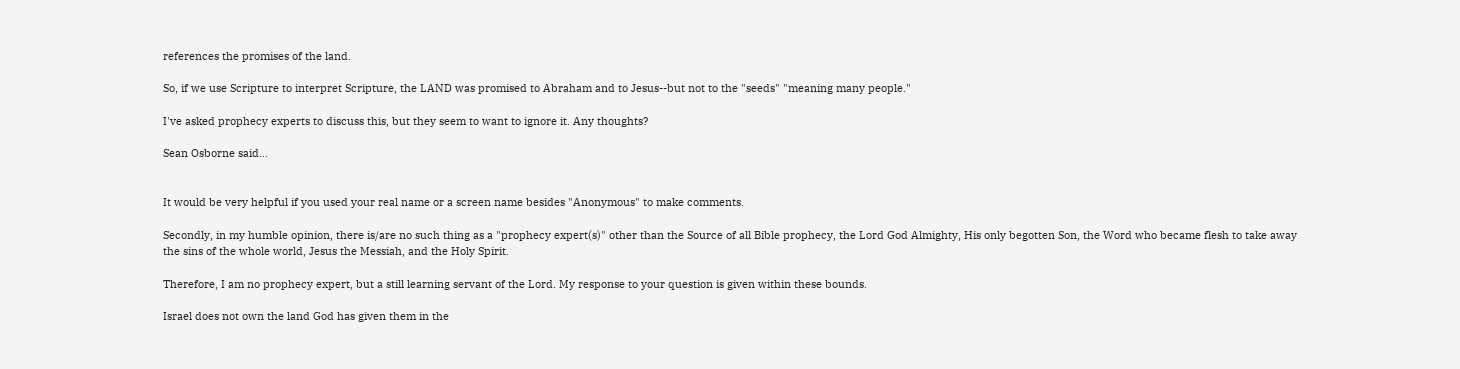references the promises of the land.

So, if we use Scripture to interpret Scripture, the LAND was promised to Abraham and to Jesus--but not to the "seeds" "meaning many people."

I've asked prophecy experts to discuss this, but they seem to want to ignore it. Any thoughts?

Sean Osborne said...


It would be very helpful if you used your real name or a screen name besides "Anonymous" to make comments.

Secondly, in my humble opinion, there is/are no such thing as a "prophecy expert(s)" other than the Source of all Bible prophecy, the Lord God Almighty, His only begotten Son, the Word who became flesh to take away the sins of the whole world, Jesus the Messiah, and the Holy Spirit.

Therefore, I am no prophecy expert, but a still learning servant of the Lord. My response to your question is given within these bounds.

Israel does not own the land God has given them in the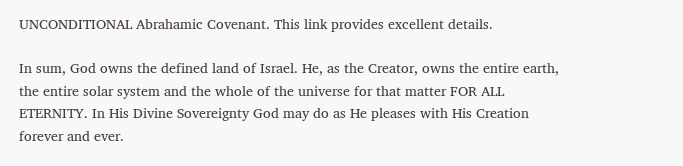UNCONDITIONAL Abrahamic Covenant. This link provides excellent details.

In sum, God owns the defined land of Israel. He, as the Creator, owns the entire earth, the entire solar system and the whole of the universe for that matter FOR ALL ETERNITY. In His Divine Sovereignty God may do as He pleases with His Creation forever and ever.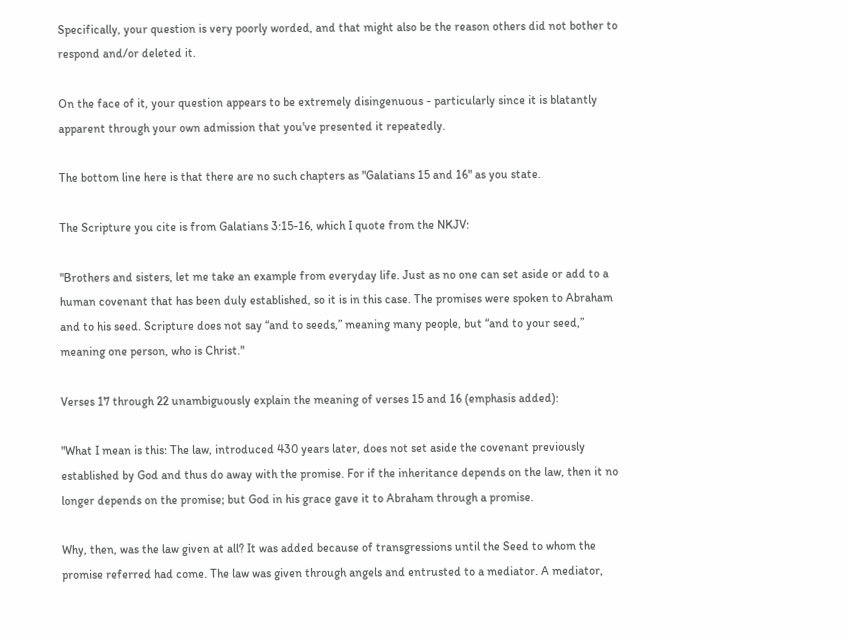Specifically, your question is very poorly worded, and that might also be the reason others did not bother to respond and/or deleted it.

On the face of it, your question appears to be extremely disingenuous - particularly since it is blatantly apparent through your own admission that you've presented it repeatedly.

The bottom line here is that there are no such chapters as "Galatians 15 and 16" as you state.

The Scripture you cite is from Galatians 3:15-16, which I quote from the NKJV:

"Brothers and sisters, let me take an example from everyday life. Just as no one can set aside or add to a human covenant that has been duly established, so it is in this case. The promises were spoken to Abraham and to his seed. Scripture does not say “and to seeds,” meaning many people, but “and to your seed,” meaning one person, who is Christ."

Verses 17 through 22 unambiguously explain the meaning of verses 15 and 16 (emphasis added):

"What I mean is this: The law, introduced 430 years later, does not set aside the covenant previously established by God and thus do away with the promise. For if the inheritance depends on the law, then it no longer depends on the promise; but God in his grace gave it to Abraham through a promise.

Why, then, was the law given at all? It was added because of transgressions until the Seed to whom the promise referred had come. The law was given through angels and entrusted to a mediator. A mediator,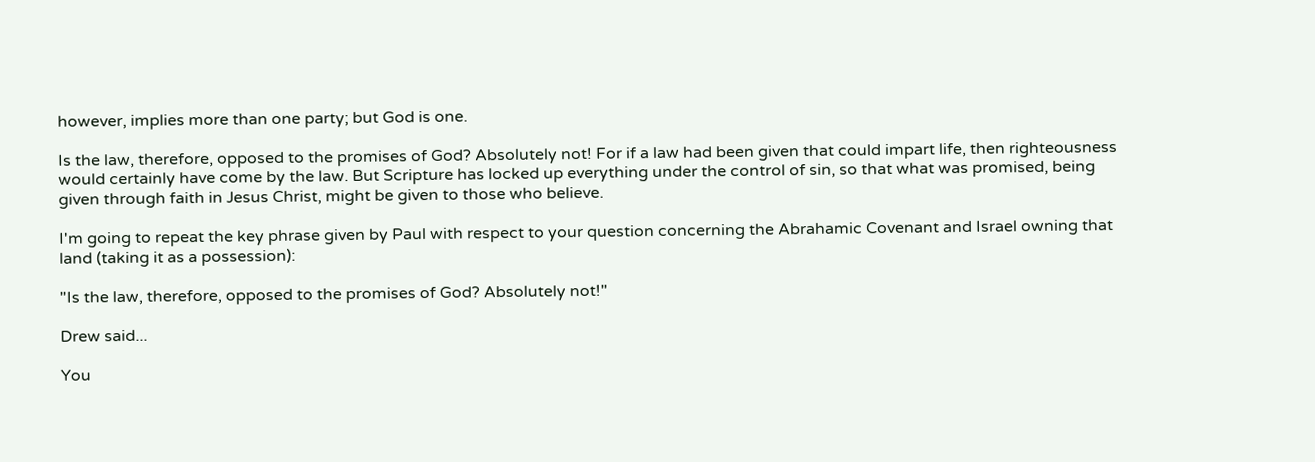however, implies more than one party; but God is one.

Is the law, therefore, opposed to the promises of God? Absolutely not! For if a law had been given that could impart life, then righteousness would certainly have come by the law. But Scripture has locked up everything under the control of sin, so that what was promised, being given through faith in Jesus Christ, might be given to those who believe.

I'm going to repeat the key phrase given by Paul with respect to your question concerning the Abrahamic Covenant and Israel owning that land (taking it as a possession):

"Is the law, therefore, opposed to the promises of God? Absolutely not!"

Drew said...

You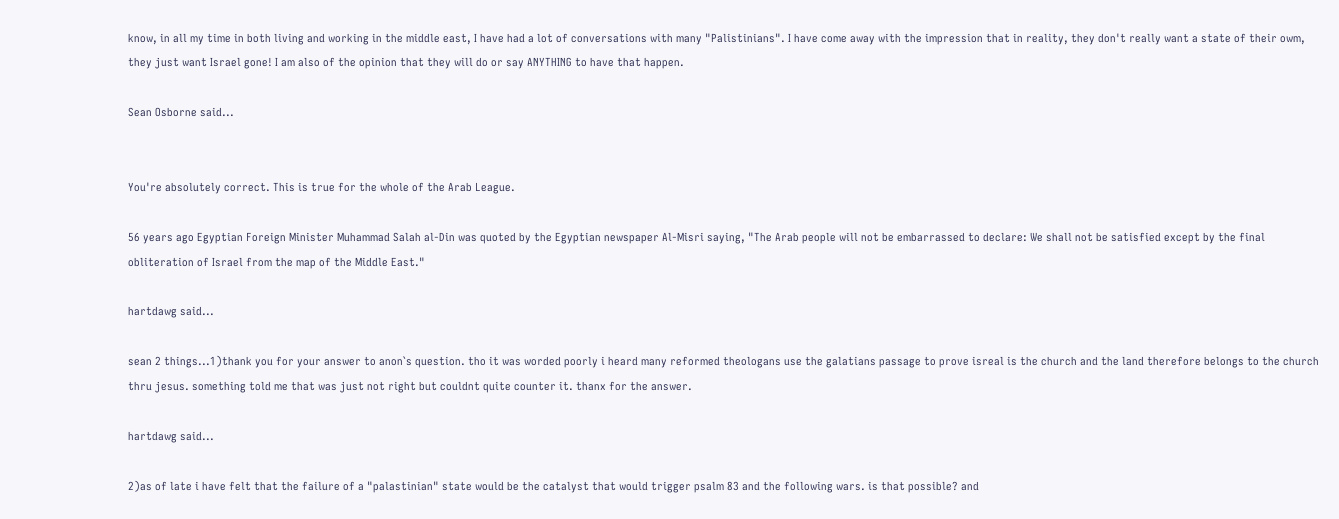know, in all my time in both living and working in the middle east, I have had a lot of conversations with many "Palistinians". I have come away with the impression that in reality, they don't really want a state of their owm, they just want Israel gone! I am also of the opinion that they will do or say ANYTHING to have that happen.

Sean Osborne said...


You're absolutely correct. This is true for the whole of the Arab League.

56 years ago Egyptian Foreign Minister Muhammad Salah al-Din was quoted by the Egyptian newspaper Al-Misri saying, "The Arab people will not be embarrassed to declare: We shall not be satisfied except by the final obliteration of Israel from the map of the Middle East."

hartdawg said...

sean 2 things...1)thank you for your answer to anon`s question. tho it was worded poorly i heard many reformed theologans use the galatians passage to prove isreal is the church and the land therefore belongs to the church thru jesus. something told me that was just not right but couldnt quite counter it. thanx for the answer.

hartdawg said...

2)as of late i have felt that the failure of a "palastinian" state would be the catalyst that would trigger psalm 83 and the following wars. is that possible? and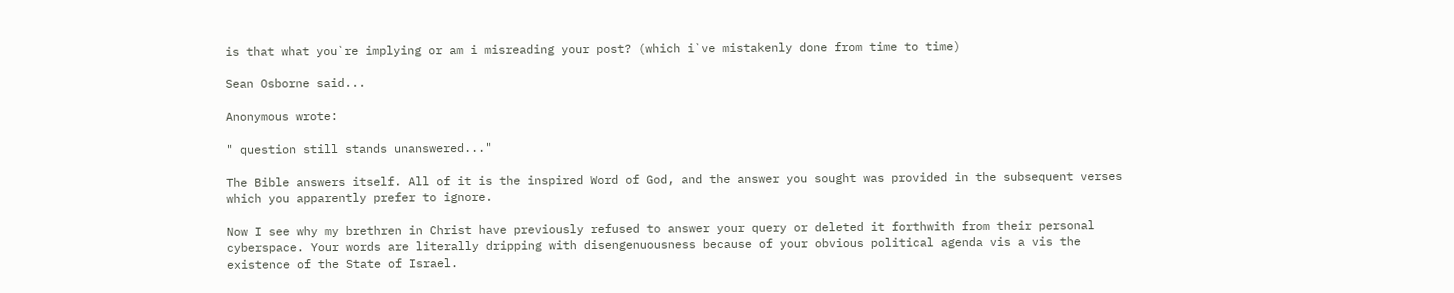is that what you`re implying or am i misreading your post? (which i`ve mistakenly done from time to time)

Sean Osborne said...

Anonymous wrote:

" question still stands unanswered..."

The Bible answers itself. All of it is the inspired Word of God, and the answer you sought was provided in the subsequent verses which you apparently prefer to ignore.

Now I see why my brethren in Christ have previously refused to answer your query or deleted it forthwith from their personal cyberspace. Your words are literally dripping with disengenuousness because of your obvious political agenda vis a vis the existence of the State of Israel.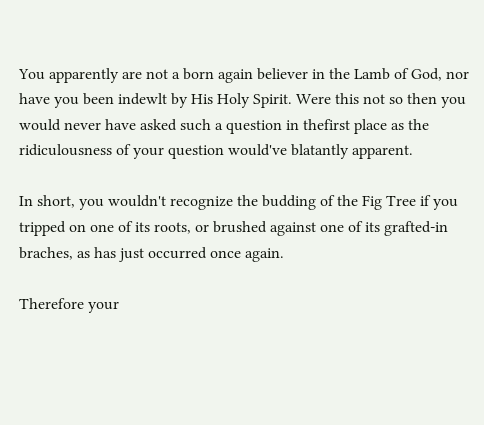You apparently are not a born again believer in the Lamb of God, nor have you been indewlt by His Holy Spirit. Were this not so then you would never have asked such a question in thefirst place as the ridiculousness of your question would've blatantly apparent.

In short, you wouldn't recognize the budding of the Fig Tree if you tripped on one of its roots, or brushed against one of its grafted-in braches, as has just occurred once again.

Therefore your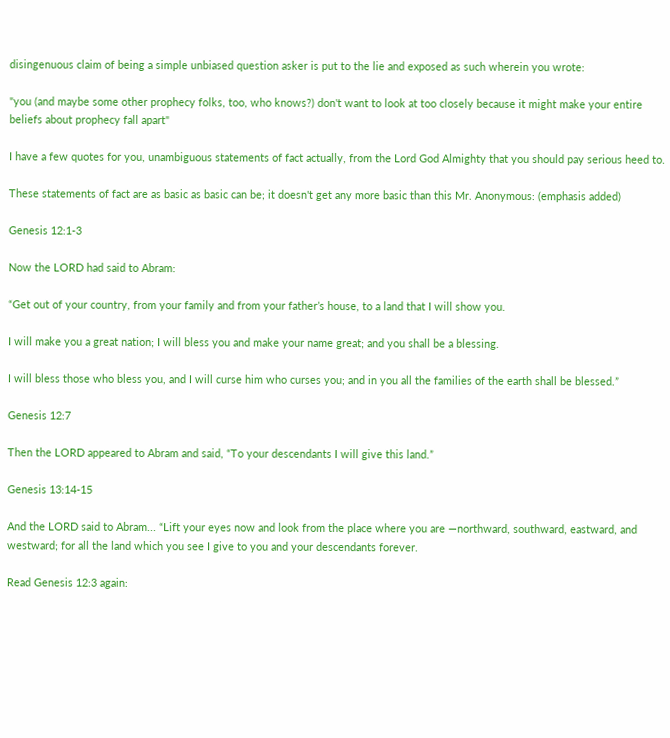disingenuous claim of being a simple unbiased question asker is put to the lie and exposed as such wherein you wrote:

"you (and maybe some other prophecy folks, too, who knows?) don't want to look at too closely because it might make your entire beliefs about prophecy fall apart"

I have a few quotes for you, unambiguous statements of fact actually, from the Lord God Almighty that you should pay serious heed to.

These statements of fact are as basic as basic can be; it doesn't get any more basic than this Mr. Anonymous: (emphasis added)

Genesis 12:1-3

Now the LORD had said to Abram:

“Get out of your country, from your family and from your father’s house, to a land that I will show you.

I will make you a great nation; I will bless you and make your name great; and you shall be a blessing.

I will bless those who bless you, and I will curse him who curses you; and in you all the families of the earth shall be blessed.”

Genesis 12:7

Then the LORD appeared to Abram and said, “To your descendants I will give this land.”

Genesis 13:14-15

And the LORD said to Abram... “Lift your eyes now and look from the place where you are —northward, southward, eastward, and westward; for all the land which you see I give to you and your descendants forever.

Read Genesis 12:3 again: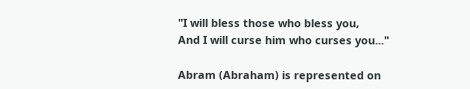"I will bless those who bless you,
And I will curse him who curses you..."

Abram (Abraham) is represented on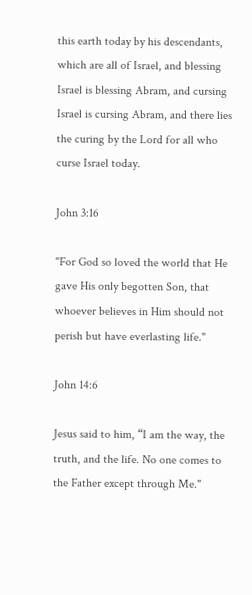this earth today by his descendants, which are all of Israel, and blessing Israel is blessing Abram, and cursing Israel is cursing Abram, and there lies the curing by the Lord for all who curse Israel today.

John 3:16

"For God so loved the world that He gave His only begotten Son, that whoever believes in Him should not perish but have everlasting life."

John 14:6

Jesus said to him, “I am the way, the truth, and the life. No one comes to the Father except through Me."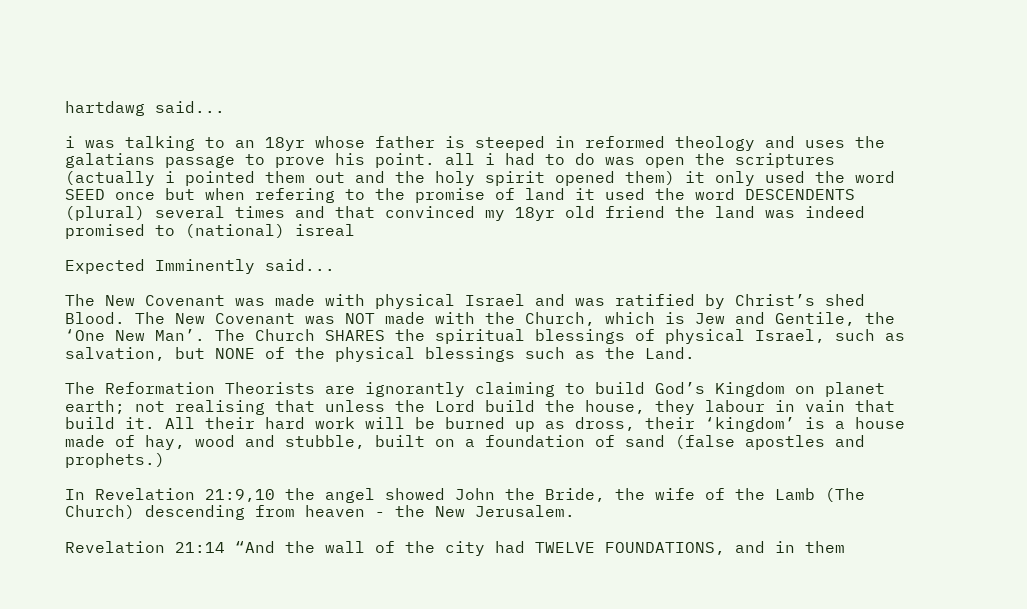hartdawg said...

i was talking to an 18yr whose father is steeped in reformed theology and uses the galatians passage to prove his point. all i had to do was open the scriptures (actually i pointed them out and the holy spirit opened them) it only used the word SEED once but when refering to the promise of land it used the word DESCENDENTS (plural) several times and that convinced my 18yr old friend the land was indeed promised to (national) isreal

Expected Imminently said...

The New Covenant was made with physical Israel and was ratified by Christ’s shed Blood. The New Covenant was NOT made with the Church, which is Jew and Gentile, the ‘One New Man’. The Church SHARES the spiritual blessings of physical Israel, such as salvation, but NONE of the physical blessings such as the Land.

The Reformation Theorists are ignorantly claiming to build God’s Kingdom on planet earth; not realising that unless the Lord build the house, they labour in vain that build it. All their hard work will be burned up as dross, their ‘kingdom’ is a house made of hay, wood and stubble, built on a foundation of sand (false apostles and prophets.)

In Revelation 21:9,10 the angel showed John the Bride, the wife of the Lamb (The Church) descending from heaven - the New Jerusalem.

Revelation 21:14 “And the wall of the city had TWELVE FOUNDATIONS, and in them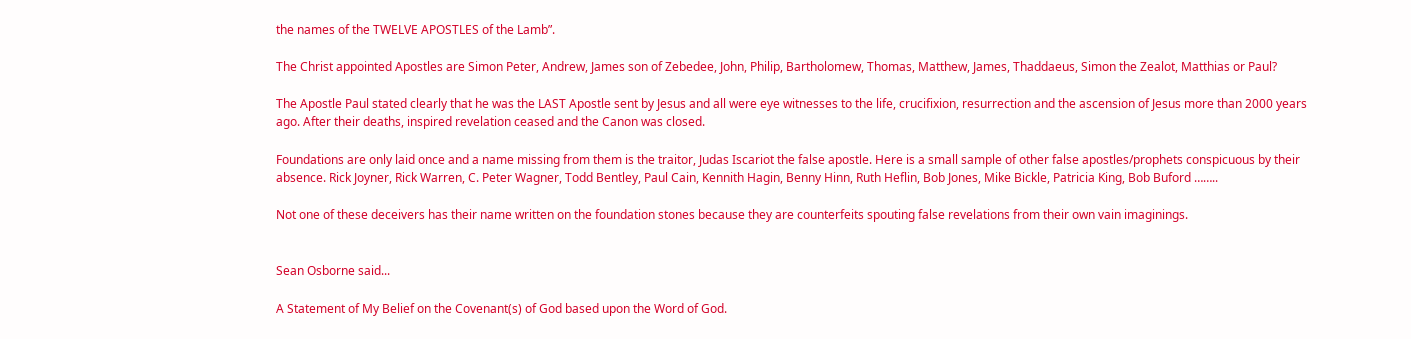the names of the TWELVE APOSTLES of the Lamb”.

The Christ appointed Apostles are Simon Peter, Andrew, James son of Zebedee, John, Philip, Bartholomew, Thomas, Matthew, James, Thaddaeus, Simon the Zealot, Matthias or Paul?

The Apostle Paul stated clearly that he was the LAST Apostle sent by Jesus and all were eye witnesses to the life, crucifixion, resurrection and the ascension of Jesus more than 2000 years ago. After their deaths, inspired revelation ceased and the Canon was closed.

Foundations are only laid once and a name missing from them is the traitor, Judas Iscariot the false apostle. Here is a small sample of other false apostles/prophets conspicuous by their absence. Rick Joyner, Rick Warren, C. Peter Wagner, Todd Bentley, Paul Cain, Kennith Hagin, Benny Hinn, Ruth Heflin, Bob Jones, Mike Bickle, Patricia King, Bob Buford ……..

Not one of these deceivers has their name written on the foundation stones because they are counterfeits spouting false revelations from their own vain imaginings.


Sean Osborne said...

A Statement of My Belief on the Covenant(s) of God based upon the Word of God.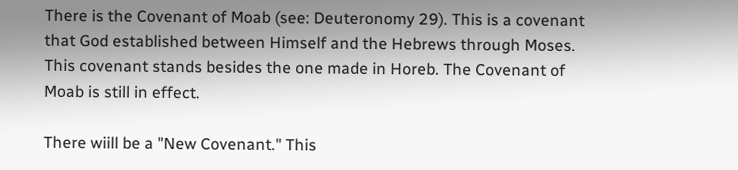There is the Covenant of Moab (see: Deuteronomy 29). This is a covenant that God established between Himself and the Hebrews through Moses. This covenant stands besides the one made in Horeb. The Covenant of Moab is still in effect.

There wiill be a "New Covenant." This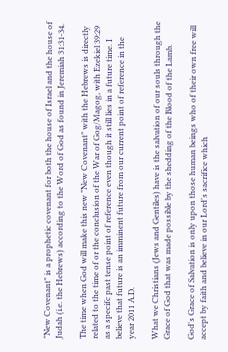"New Covenant" is a prophetic covenant for both the house of Israel and the house of Judah (i.e. the Hebrews) according to the Word of God as found in Jeremiah 31:31-34.

The time when God will make this new "New Covenant" with the Hebrews is directly related to the time of or the conclusion of the War of Gog/Magog, with Ezekiel 39:29 as a specifc past tense point of reference even though it still lies in a future time. I believe that future is an imminent future from our current point of reference in the year 2011 A.D.

What we Christians (Jews and Gentiles) have is the salvation of our souls through the Grace of God that was made possible by the shedding of the Blood of the Lamb.

God's Grace of Salvation is only upon those human beings who of their own free will accept by faith and believe in our Lord's sacrifice which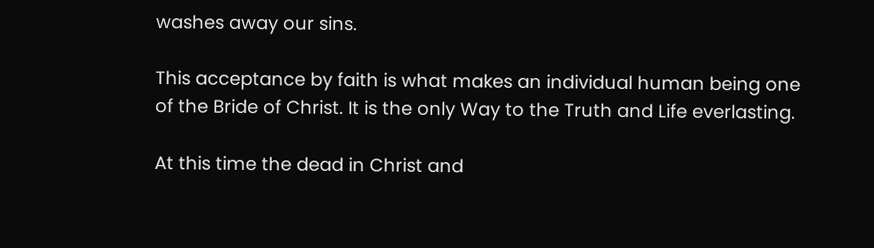washes away our sins.

This acceptance by faith is what makes an individual human being one of the Bride of Christ. It is the only Way to the Truth and Life everlasting.

At this time the dead in Christ and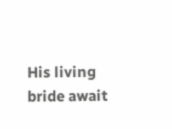His living bride await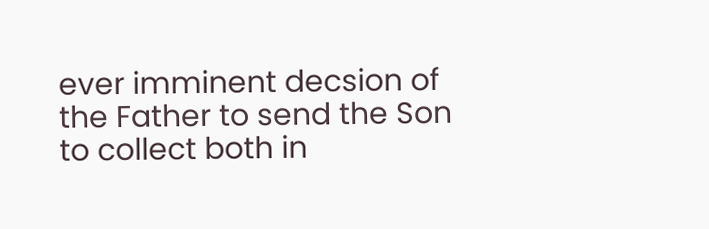ever imminent decsion of the Father to send the Son to collect both in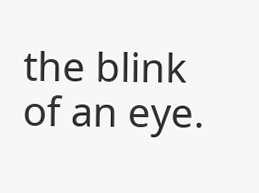the blink of an eye.